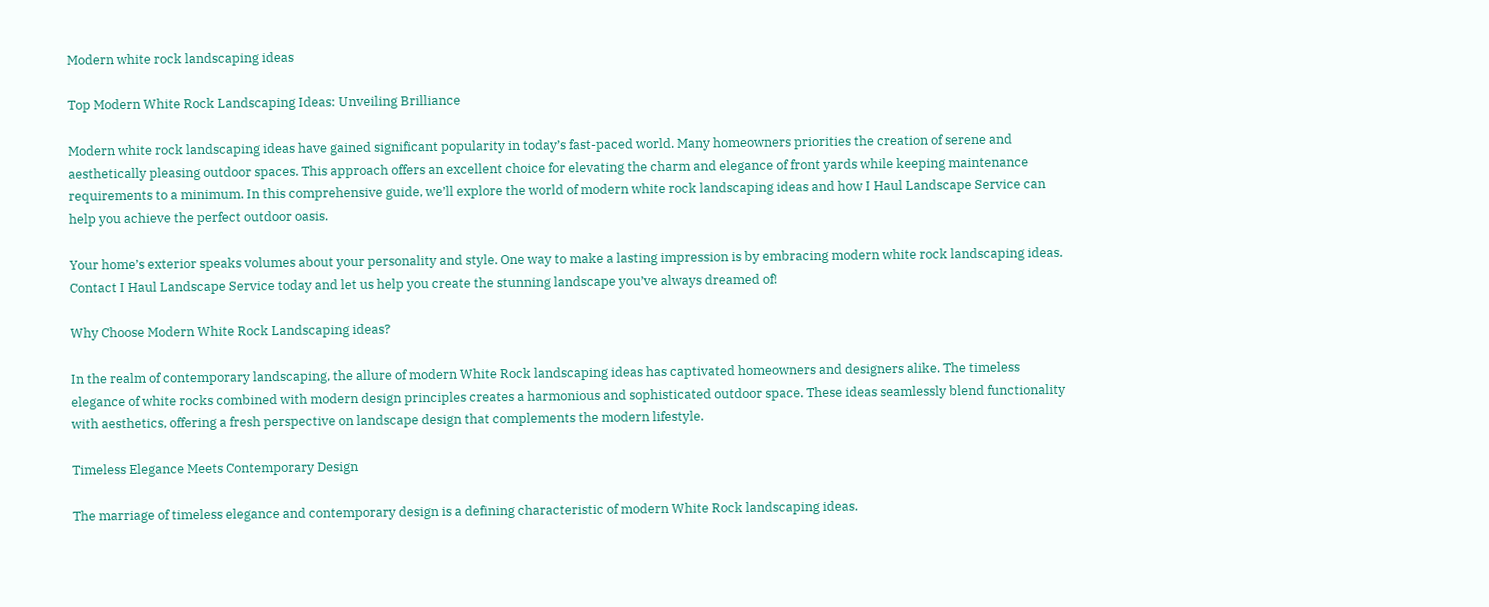Modern white rock landscaping ideas

Top Modern White Rock Landscaping Ideas: Unveiling Brilliance

Modern white rock landscaping ideas have gained significant popularity in today’s fast-paced world. Many homeowners priorities the creation of serene and aesthetically pleasing outdoor spaces. This approach offers an excellent choice for elevating the charm and elegance of front yards while keeping maintenance requirements to a minimum. In this comprehensive guide, we’ll explore the world of modern white rock landscaping ideas and how I Haul Landscape Service can help you achieve the perfect outdoor oasis.

Your home’s exterior speaks volumes about your personality and style. One way to make a lasting impression is by embracing modern white rock landscaping ideas. Contact I Haul Landscape Service today and let us help you create the stunning landscape you’ve always dreamed of!

Why Choose Modern White Rock Landscaping ideas?

In the realm of contemporary landscaping, the allure of modern White Rock landscaping ideas has captivated homeowners and designers alike. The timeless elegance of white rocks combined with modern design principles creates a harmonious and sophisticated outdoor space. These ideas seamlessly blend functionality with aesthetics, offering a fresh perspective on landscape design that complements the modern lifestyle.

Timeless Elegance Meets Contemporary Design

The marriage of timeless elegance and contemporary design is a defining characteristic of modern White Rock landscaping ideas.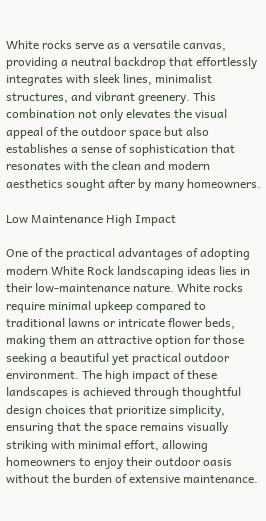White rocks serve as a versatile canvas, providing a neutral backdrop that effortlessly integrates with sleek lines, minimalist structures, and vibrant greenery. This combination not only elevates the visual appeal of the outdoor space but also establishes a sense of sophistication that resonates with the clean and modern aesthetics sought after by many homeowners.

Low Maintenance High Impact

One of the practical advantages of adopting modern White Rock landscaping ideas lies in their low-maintenance nature. White rocks require minimal upkeep compared to traditional lawns or intricate flower beds, making them an attractive option for those seeking a beautiful yet practical outdoor environment. The high impact of these landscapes is achieved through thoughtful design choices that prioritize simplicity, ensuring that the space remains visually striking with minimal effort, allowing homeowners to enjoy their outdoor oasis without the burden of extensive maintenance.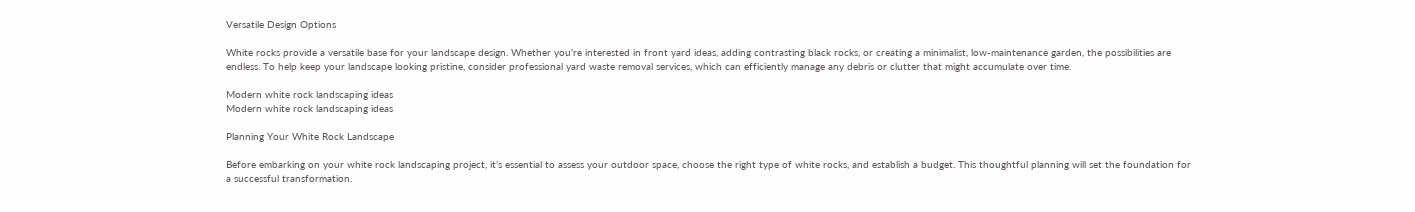Versatile Design Options

White rocks provide a versatile base for your landscape design. Whether you’re interested in front yard ideas, adding contrasting black rocks, or creating a minimalist, low-maintenance garden, the possibilities are endless. To help keep your landscape looking pristine, consider professional yard waste removal services, which can efficiently manage any debris or clutter that might accumulate over time.

Modern white rock landscaping ideas
Modern white rock landscaping ideas

Planning Your White Rock Landscape

Before embarking on your white rock landscaping project, it’s essential to assess your outdoor space, choose the right type of white rocks, and establish a budget. This thoughtful planning will set the foundation for a successful transformation.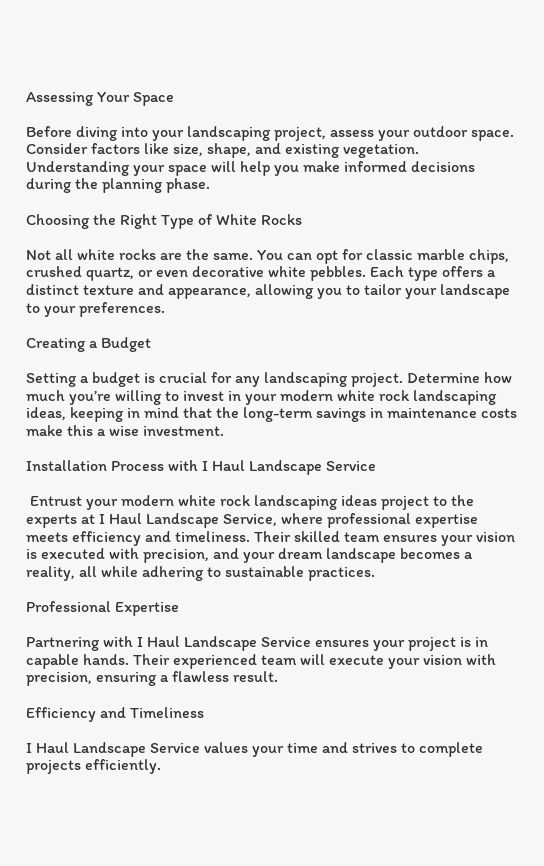Assessing Your Space

Before diving into your landscaping project, assess your outdoor space. Consider factors like size, shape, and existing vegetation. Understanding your space will help you make informed decisions during the planning phase.

Choosing the Right Type of White Rocks

Not all white rocks are the same. You can opt for classic marble chips, crushed quartz, or even decorative white pebbles. Each type offers a distinct texture and appearance, allowing you to tailor your landscape to your preferences.

Creating a Budget

Setting a budget is crucial for any landscaping project. Determine how much you’re willing to invest in your modern white rock landscaping ideas, keeping in mind that the long-term savings in maintenance costs make this a wise investment.

Installation Process with I Haul Landscape Service

 Entrust your modern white rock landscaping ideas project to the experts at I Haul Landscape Service, where professional expertise meets efficiency and timeliness. Their skilled team ensures your vision is executed with precision, and your dream landscape becomes a reality, all while adhering to sustainable practices.

Professional Expertise

Partnering with I Haul Landscape Service ensures your project is in capable hands. Their experienced team will execute your vision with precision, ensuring a flawless result.

Efficiency and Timeliness

I Haul Landscape Service values your time and strives to complete projects efficiently.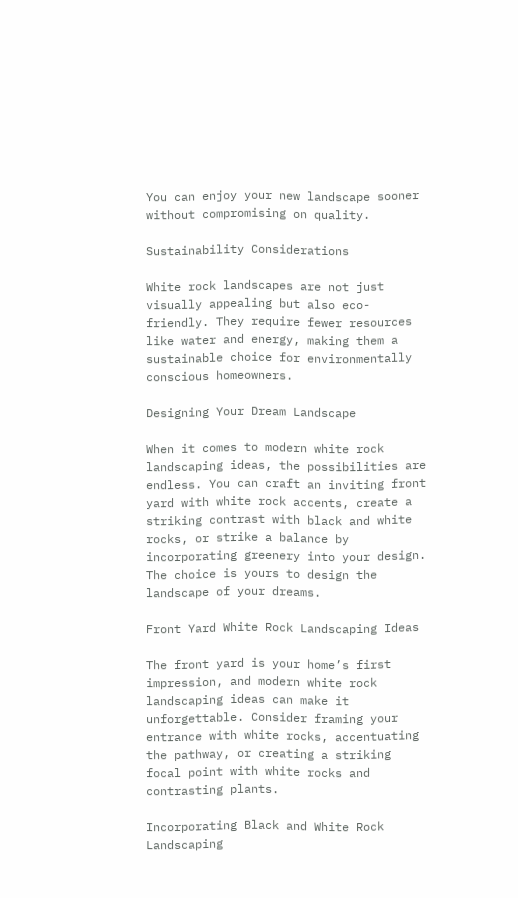You can enjoy your new landscape sooner without compromising on quality.

Sustainability Considerations

White rock landscapes are not just visually appealing but also eco-friendly. They require fewer resources like water and energy, making them a sustainable choice for environmentally conscious homeowners.

Designing Your Dream Landscape

When it comes to modern white rock landscaping ideas, the possibilities are endless. You can craft an inviting front yard with white rock accents, create a striking contrast with black and white rocks, or strike a balance by incorporating greenery into your design. The choice is yours to design the landscape of your dreams.

Front Yard White Rock Landscaping Ideas

The front yard is your home’s first impression, and modern white rock landscaping ideas can make it unforgettable. Consider framing your entrance with white rocks, accentuating the pathway, or creating a striking focal point with white rocks and contrasting plants.

Incorporating Black and White Rock Landscaping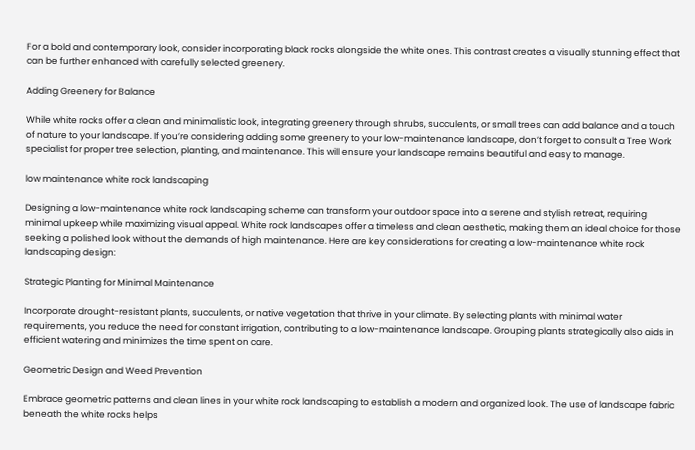For a bold and contemporary look, consider incorporating black rocks alongside the white ones. This contrast creates a visually stunning effect that can be further enhanced with carefully selected greenery.

Adding Greenery for Balance

While white rocks offer a clean and minimalistic look, integrating greenery through shrubs, succulents, or small trees can add balance and a touch of nature to your landscape. If you’re considering adding some greenery to your low-maintenance landscape, don’t forget to consult a Tree Work specialist for proper tree selection, planting, and maintenance. This will ensure your landscape remains beautiful and easy to manage.

low maintenance white rock landscaping

Designing a low-maintenance white rock landscaping scheme can transform your outdoor space into a serene and stylish retreat, requiring minimal upkeep while maximizing visual appeal. White rock landscapes offer a timeless and clean aesthetic, making them an ideal choice for those seeking a polished look without the demands of high maintenance. Here are key considerations for creating a low-maintenance white rock landscaping design:

Strategic Planting for Minimal Maintenance

Incorporate drought-resistant plants, succulents, or native vegetation that thrive in your climate. By selecting plants with minimal water requirements, you reduce the need for constant irrigation, contributing to a low-maintenance landscape. Grouping plants strategically also aids in efficient watering and minimizes the time spent on care.

Geometric Design and Weed Prevention

Embrace geometric patterns and clean lines in your white rock landscaping to establish a modern and organized look. The use of landscape fabric beneath the white rocks helps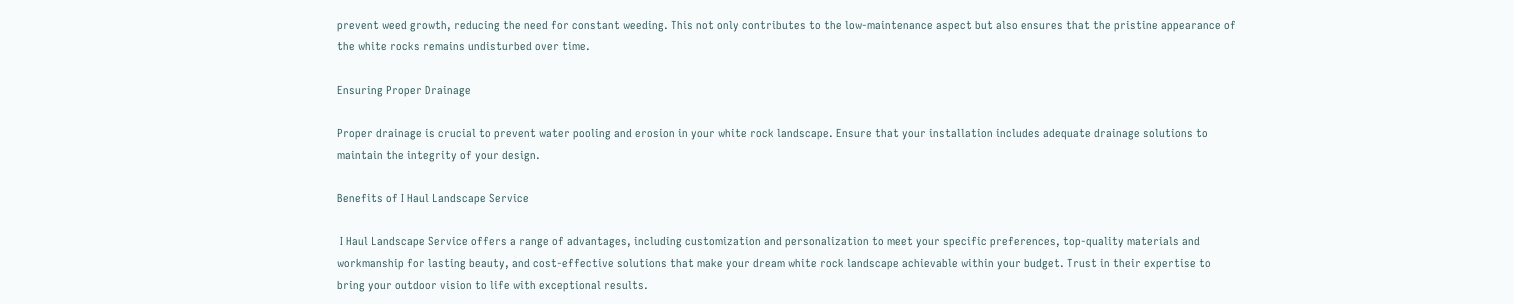prevent weed growth, reducing the need for constant weeding. This not only contributes to the low-maintenance aspect but also ensures that the pristine appearance of the white rocks remains undisturbed over time.

Ensuring Proper Drainage

Proper drainage is crucial to prevent water pooling and erosion in your white rock landscape. Ensure that your installation includes adequate drainage solutions to maintain the integrity of your design.

Benefits of I Haul Landscape Service

 I Haul Landscape Service offers a range of advantages, including customization and personalization to meet your specific preferences, top-quality materials and workmanship for lasting beauty, and cost-effective solutions that make your dream white rock landscape achievable within your budget. Trust in their expertise to bring your outdoor vision to life with exceptional results.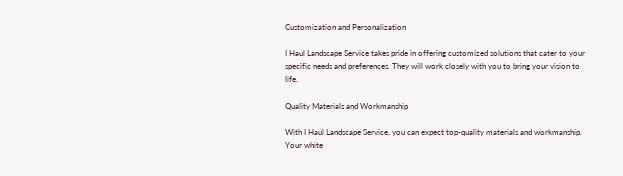Customization and Personalization

I Haul Landscape Service takes pride in offering customized solutions that cater to your specific needs and preferences. They will work closely with you to bring your vision to life.

Quality Materials and Workmanship

With I Haul Landscape Service, you can expect top-quality materials and workmanship. Your white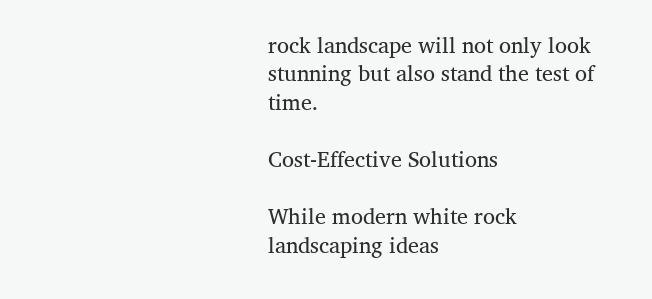rock landscape will not only look stunning but also stand the test of time.

Cost-Effective Solutions

While modern white rock landscaping ideas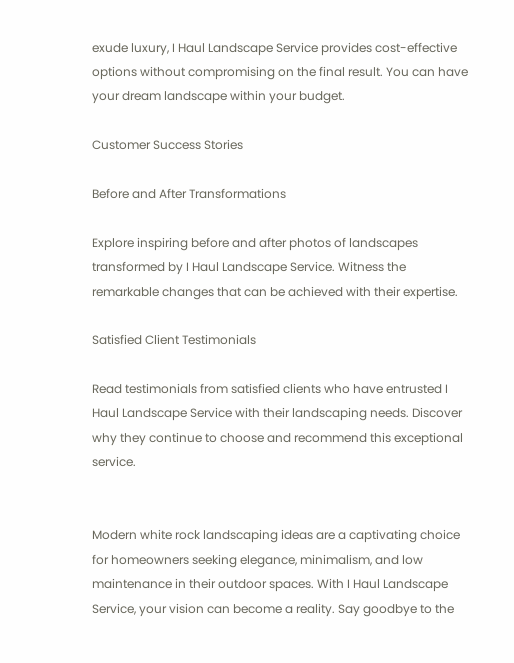exude luxury, I Haul Landscape Service provides cost-effective options without compromising on the final result. You can have your dream landscape within your budget.

Customer Success Stories

Before and After Transformations

Explore inspiring before and after photos of landscapes transformed by I Haul Landscape Service. Witness the remarkable changes that can be achieved with their expertise.

Satisfied Client Testimonials

Read testimonials from satisfied clients who have entrusted I Haul Landscape Service with their landscaping needs. Discover why they continue to choose and recommend this exceptional service.


Modern white rock landscaping ideas are a captivating choice for homeowners seeking elegance, minimalism, and low maintenance in their outdoor spaces. With I Haul Landscape Service, your vision can become a reality. Say goodbye to the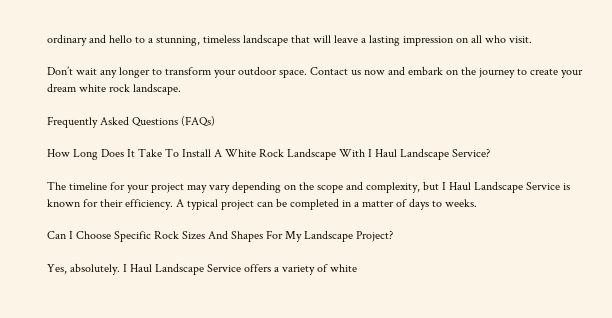ordinary and hello to a stunning, timeless landscape that will leave a lasting impression on all who visit.

Don’t wait any longer to transform your outdoor space. Contact us now and embark on the journey to create your dream white rock landscape.

Frequently Asked Questions (FAQs)

How Long Does It Take To Install A White Rock Landscape With I Haul Landscape Service?

The timeline for your project may vary depending on the scope and complexity, but I Haul Landscape Service is known for their efficiency. A typical project can be completed in a matter of days to weeks.

Can I Choose Specific Rock Sizes And Shapes For My Landscape Project?

Yes, absolutely. I Haul Landscape Service offers a variety of white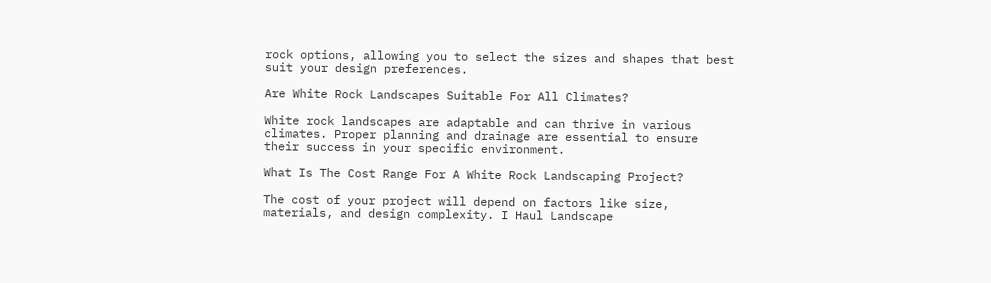rock options, allowing you to select the sizes and shapes that best suit your design preferences.

Are White Rock Landscapes Suitable For All Climates?

White rock landscapes are adaptable and can thrive in various climates. Proper planning and drainage are essential to ensure their success in your specific environment.

What Is The Cost Range For A White Rock Landscaping Project?

The cost of your project will depend on factors like size, materials, and design complexity. I Haul Landscape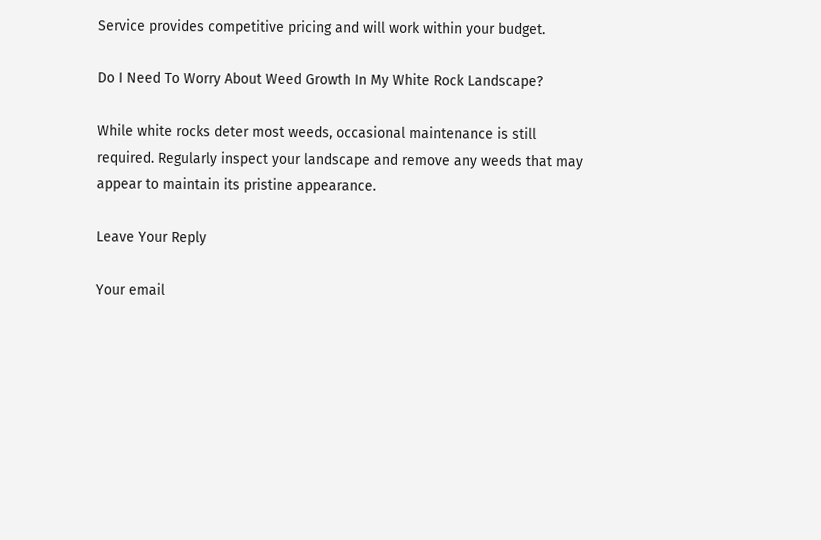Service provides competitive pricing and will work within your budget.

Do I Need To Worry About Weed Growth In My White Rock Landscape?

While white rocks deter most weeds, occasional maintenance is still required. Regularly inspect your landscape and remove any weeds that may appear to maintain its pristine appearance.

Leave Your Reply

Your email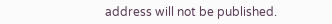address will not be published.